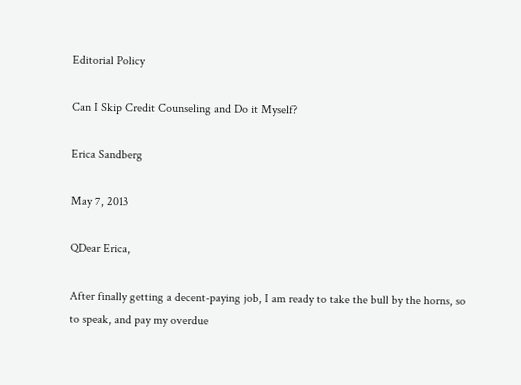Editorial Policy

Can I Skip Credit Counseling and Do it Myself?

Erica Sandberg

May 7, 2013

QDear Erica,

After finally getting a decent-paying job, I am ready to take the bull by the horns, so to speak, and pay my overdue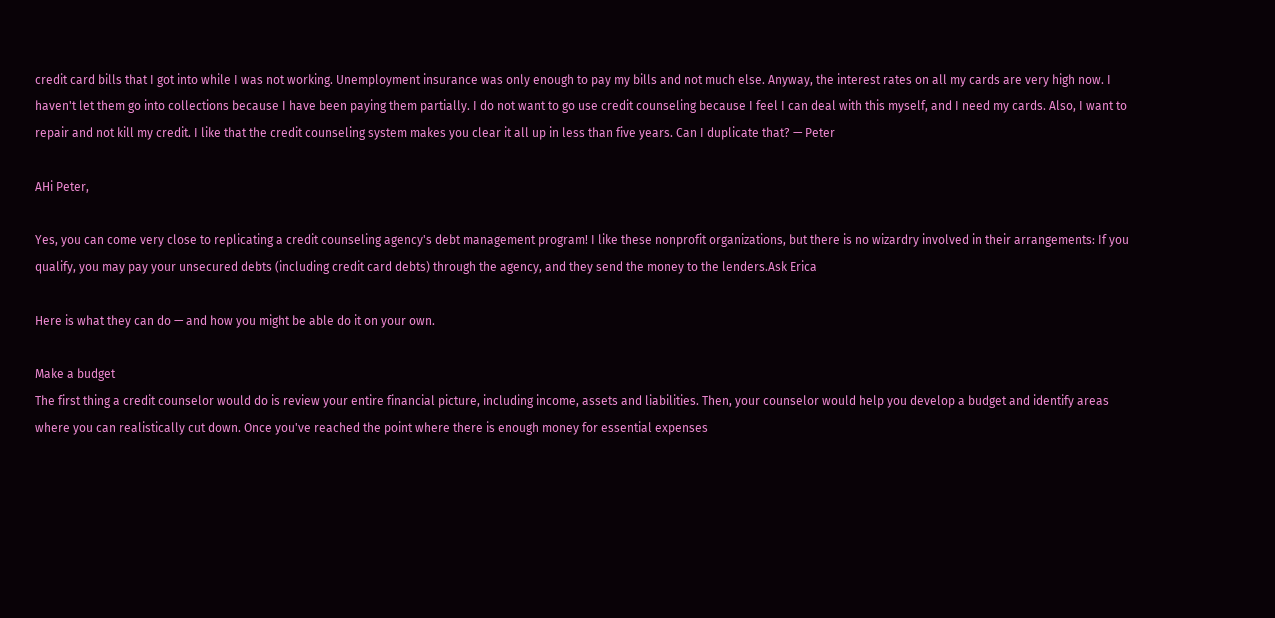credit card bills that I got into while I was not working. Unemployment insurance was only enough to pay my bills and not much else. Anyway, the interest rates on all my cards are very high now. I haven't let them go into collections because I have been paying them partially. I do not want to go use credit counseling because I feel I can deal with this myself, and I need my cards. Also, I want to repair and not kill my credit. I like that the credit counseling system makes you clear it all up in less than five years. Can I duplicate that? — Peter

AHi Peter,

Yes, you can come very close to replicating a credit counseling agency's debt management program! I like these nonprofit organizations, but there is no wizardry involved in their arrangements: If you qualify, you may pay your unsecured debts (including credit card debts) through the agency, and they send the money to the lenders.Ask Erica

Here is what they can do — and how you might be able do it on your own.

Make a budget
The first thing a credit counselor would do is review your entire financial picture, including income, assets and liabilities. Then, your counselor would help you develop a budget and identify areas where you can realistically cut down. Once you've reached the point where there is enough money for essential expenses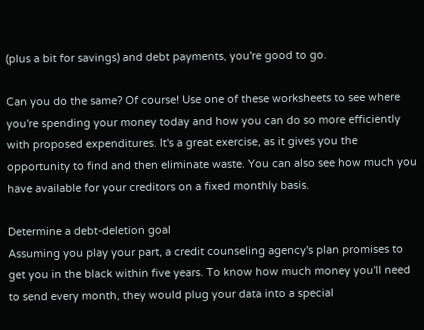(plus a bit for savings) and debt payments, you're good to go.

Can you do the same? Of course! Use one of these worksheets to see where you're spending your money today and how you can do so more efficiently with proposed expenditures. It's a great exercise, as it gives you the opportunity to find and then eliminate waste. You can also see how much you have available for your creditors on a fixed monthly basis.

Determine a debt-deletion goal
Assuming you play your part, a credit counseling agency's plan promises to get you in the black within five years. To know how much money you'll need to send every month, they would plug your data into a special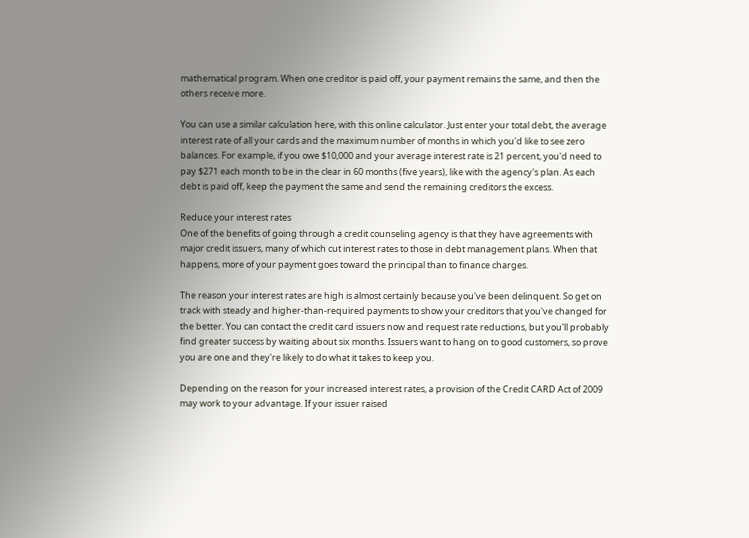mathematical program. When one creditor is paid off, your payment remains the same, and then the others receive more.

You can use a similar calculation here, with this online calculator. Just enter your total debt, the average interest rate of all your cards and the maximum number of months in which you'd like to see zero balances. For example, if you owe $10,000 and your average interest rate is 21 percent, you'd need to pay $271 each month to be in the clear in 60 months (five years), like with the agency's plan. As each debt is paid off, keep the payment the same and send the remaining creditors the excess.

Reduce your interest rates
One of the benefits of going through a credit counseling agency is that they have agreements with major credit issuers, many of which cut interest rates to those in debt management plans. When that happens, more of your payment goes toward the principal than to finance charges.

The reason your interest rates are high is almost certainly because you've been delinquent. So get on track with steady and higher-than-required payments to show your creditors that you've changed for the better. You can contact the credit card issuers now and request rate reductions, but you'll probably find greater success by waiting about six months. Issuers want to hang on to good customers, so prove you are one and they're likely to do what it takes to keep you.

Depending on the reason for your increased interest rates, a provision of the Credit CARD Act of 2009 may work to your advantage. If your issuer raised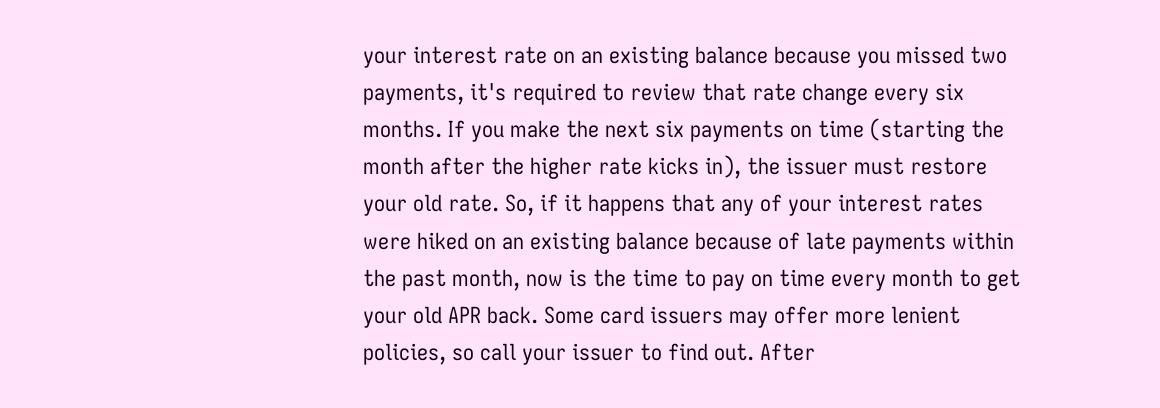your interest rate on an existing balance because you missed two payments, it's required to review that rate change every six months. If you make the next six payments on time (starting the month after the higher rate kicks in), the issuer must restore your old rate. So, if it happens that any of your interest rates were hiked on an existing balance because of late payments within the past month, now is the time to pay on time every month to get your old APR back. Some card issuers may offer more lenient policies, so call your issuer to find out. After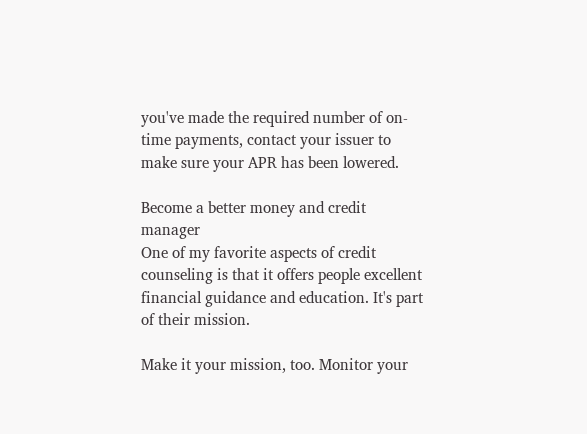you've made the required number of on-time payments, contact your issuer to make sure your APR has been lowered.

Become a better money and credit manager
One of my favorite aspects of credit counseling is that it offers people excellent financial guidance and education. It's part of their mission.

Make it your mission, too. Monitor your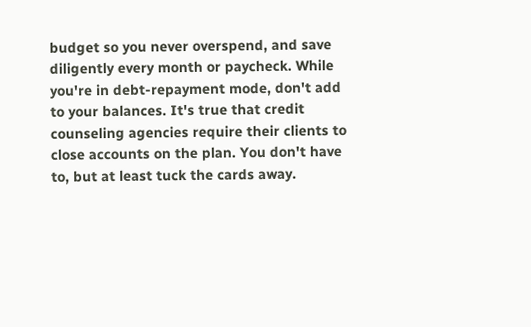budget so you never overspend, and save diligently every month or paycheck. While you're in debt-repayment mode, don't add to your balances. It's true that credit counseling agencies require their clients to close accounts on the plan. You don't have to, but at least tuck the cards away.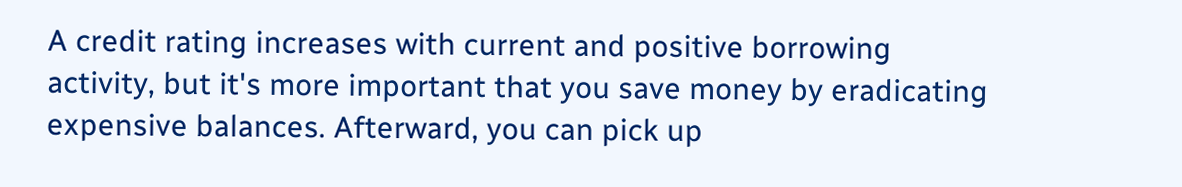A credit rating increases with current and positive borrowing activity, but it's more important that you save money by eradicating expensive balances. Afterward, you can pick up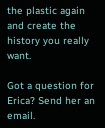the plastic again and create the history you really want.

Got a question for Erica? Send her an email.